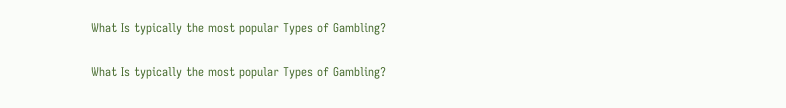What Is typically the most popular Types of Gambling?

What Is typically the most popular Types of Gambling?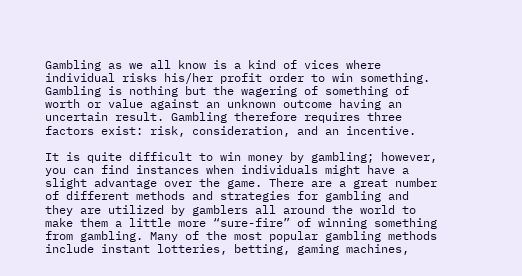Gambling as we all know is a kind of vices where individual risks his/her profit order to win something. Gambling is nothing but the wagering of something of worth or value against an unknown outcome having an uncertain result. Gambling therefore requires three factors exist: risk, consideration, and an incentive.

It is quite difficult to win money by gambling; however, you can find instances when individuals might have a slight advantage over the game. There are a great number of different methods and strategies for gambling and they are utilized by gamblers all around the world to make them a little more “sure-fire” of winning something from gambling. Many of the most popular gambling methods include instant lotteries, betting, gaming machines,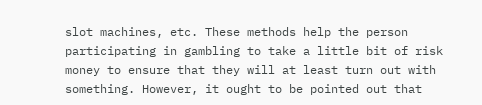slot machines, etc. These methods help the person participating in gambling to take a little bit of risk money to ensure that they will at least turn out with something. However, it ought to be pointed out that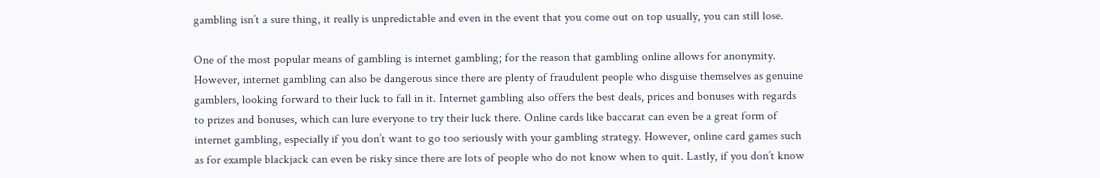gambling isn’t a sure thing, it really is unpredictable and even in the event that you come out on top usually, you can still lose.

One of the most popular means of gambling is internet gambling; for the reason that gambling online allows for anonymity. However, internet gambling can also be dangerous since there are plenty of fraudulent people who disguise themselves as genuine gamblers, looking forward to their luck to fall in it. Internet gambling also offers the best deals, prices and bonuses with regards to prizes and bonuses, which can lure everyone to try their luck there. Online cards like baccarat can even be a great form of internet gambling, especially if you don’t want to go too seriously with your gambling strategy. However, online card games such as for example blackjack can even be risky since there are lots of people who do not know when to quit. Lastly, if you don’t know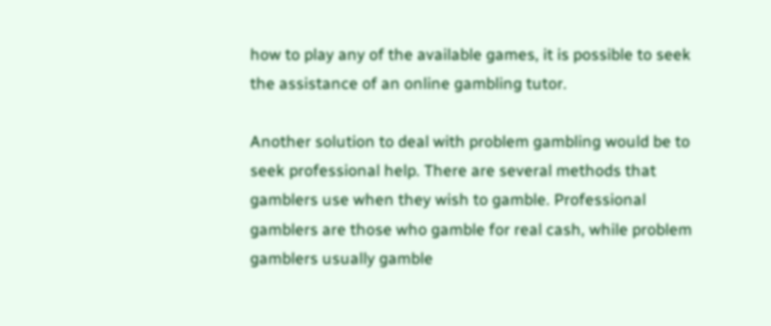how to play any of the available games, it is possible to seek the assistance of an online gambling tutor.

Another solution to deal with problem gambling would be to seek professional help. There are several methods that gamblers use when they wish to gamble. Professional gamblers are those who gamble for real cash, while problem gamblers usually gamble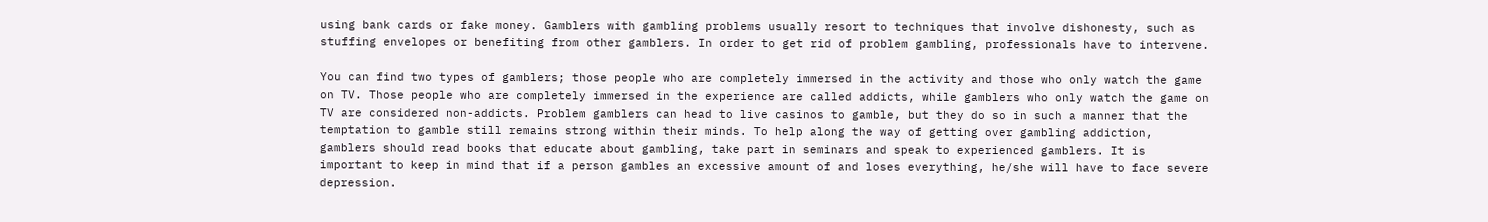using bank cards or fake money. Gamblers with gambling problems usually resort to techniques that involve dishonesty, such as stuffing envelopes or benefiting from other gamblers. In order to get rid of problem gambling, professionals have to intervene.

You can find two types of gamblers; those people who are completely immersed in the activity and those who only watch the game on TV. Those people who are completely immersed in the experience are called addicts, while gamblers who only watch the game on TV are considered non-addicts. Problem gamblers can head to live casinos to gamble, but they do so in such a manner that the temptation to gamble still remains strong within their minds. To help along the way of getting over gambling addiction, gamblers should read books that educate about gambling, take part in seminars and speak to experienced gamblers. It is important to keep in mind that if a person gambles an excessive amount of and loses everything, he/she will have to face severe depression.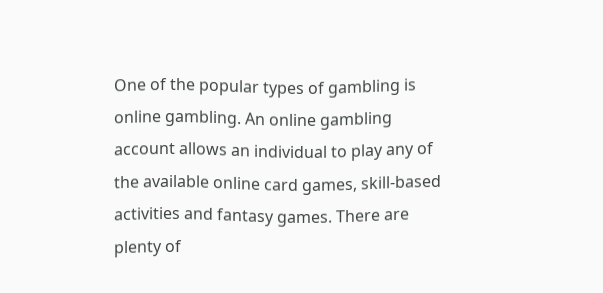One of the popular types of gambling is online gambling. An online gambling account allows an individual to play any of the available online card games, skill-based activities and fantasy games. There are plenty of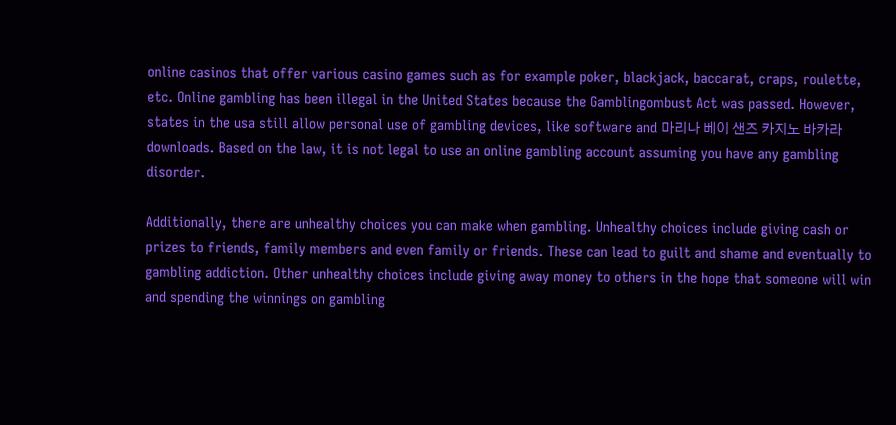online casinos that offer various casino games such as for example poker, blackjack, baccarat, craps, roulette, etc. Online gambling has been illegal in the United States because the Gamblingombust Act was passed. However, states in the usa still allow personal use of gambling devices, like software and 마리나 베이 샌즈 카지노 바카라 downloads. Based on the law, it is not legal to use an online gambling account assuming you have any gambling disorder.

Additionally, there are unhealthy choices you can make when gambling. Unhealthy choices include giving cash or prizes to friends, family members and even family or friends. These can lead to guilt and shame and eventually to gambling addiction. Other unhealthy choices include giving away money to others in the hope that someone will win and spending the winnings on gambling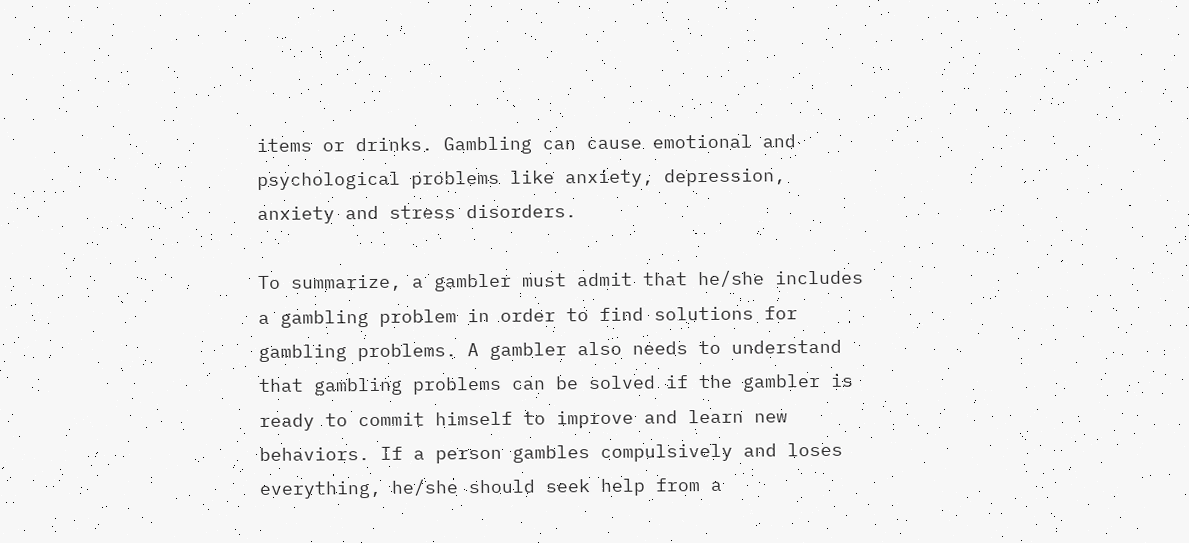items or drinks. Gambling can cause emotional and psychological problems like anxiety, depression, anxiety and stress disorders.

To summarize, a gambler must admit that he/she includes a gambling problem in order to find solutions for gambling problems. A gambler also needs to understand that gambling problems can be solved if the gambler is ready to commit himself to improve and learn new behaviors. If a person gambles compulsively and loses everything, he/she should seek help from a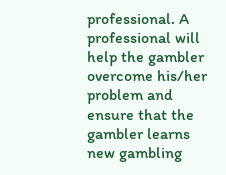professional. A professional will help the gambler overcome his/her problem and ensure that the gambler learns new gambling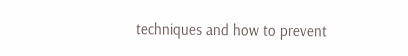techniques and how to prevent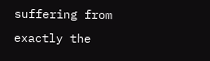suffering from exactly the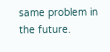same problem in the future.